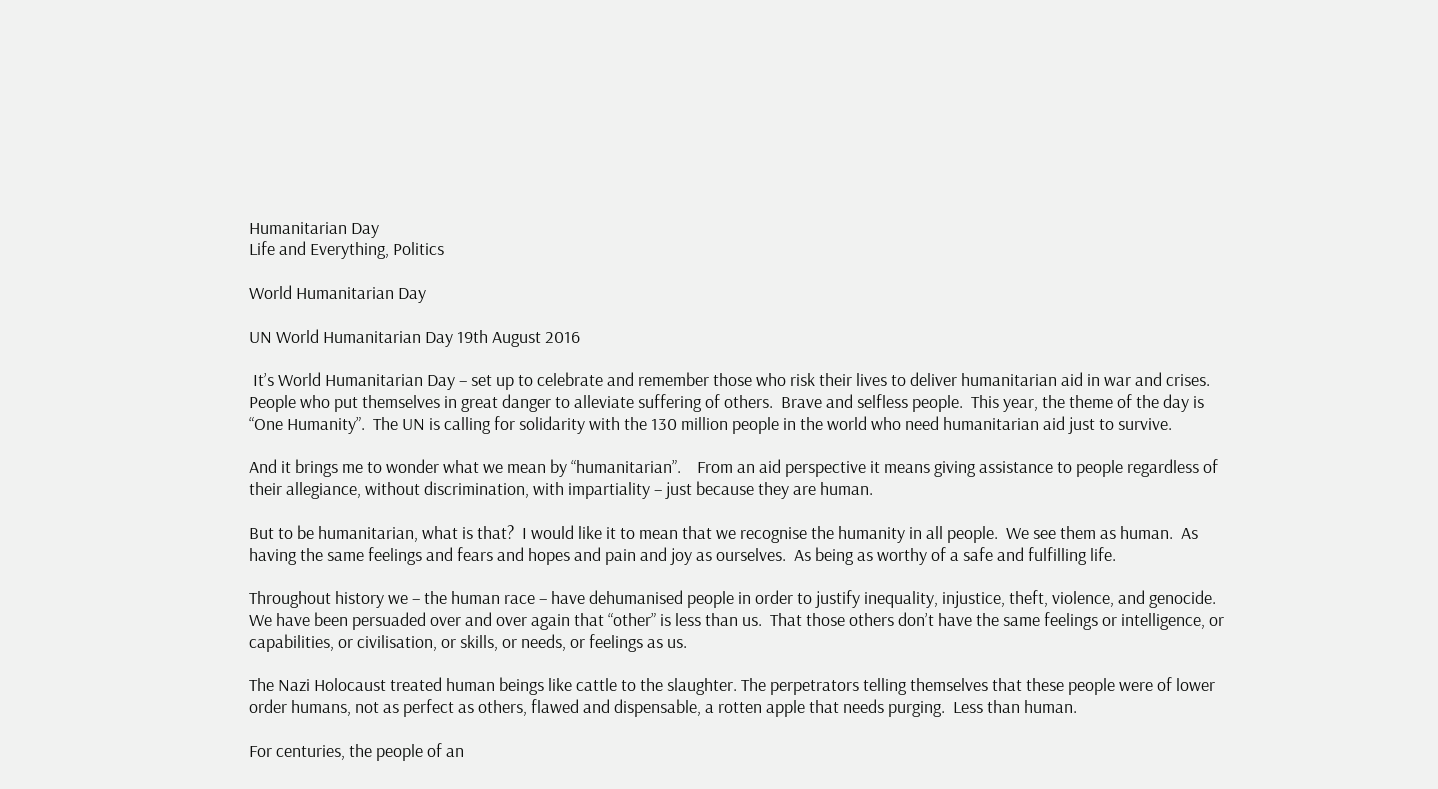Humanitarian Day
Life and Everything, Politics

World Humanitarian Day

UN World Humanitarian Day 19th August 2016

 It’s World Humanitarian Day – set up to celebrate and remember those who risk their lives to deliver humanitarian aid in war and crises.  People who put themselves in great danger to alleviate suffering of others.  Brave and selfless people.  This year, the theme of the day is “One Humanity”.  The UN is calling for solidarity with the 130 million people in the world who need humanitarian aid just to survive.

And it brings me to wonder what we mean by “humanitarian”.    From an aid perspective it means giving assistance to people regardless of their allegiance, without discrimination, with impartiality – just because they are human.

But to be humanitarian, what is that?  I would like it to mean that we recognise the humanity in all people.  We see them as human.  As having the same feelings and fears and hopes and pain and joy as ourselves.  As being as worthy of a safe and fulfilling life.

Throughout history we – the human race – have dehumanised people in order to justify inequality, injustice, theft, violence, and genocide.  We have been persuaded over and over again that “other” is less than us.  That those others don’t have the same feelings or intelligence, or capabilities, or civilisation, or skills, or needs, or feelings as us.

The Nazi Holocaust treated human beings like cattle to the slaughter. The perpetrators telling themselves that these people were of lower order humans, not as perfect as others, flawed and dispensable, a rotten apple that needs purging.  Less than human.

For centuries, the people of an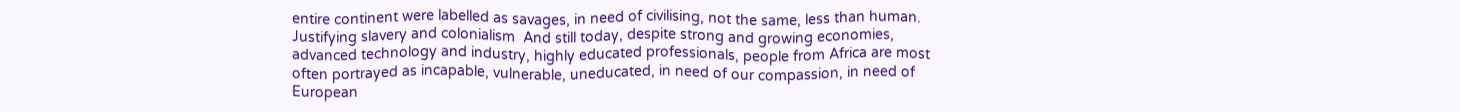entire continent were labelled as savages, in need of civilising, not the same, less than human. Justifying slavery and colonialism  And still today, despite strong and growing economies, advanced technology and industry, highly educated professionals, people from Africa are most often portrayed as incapable, vulnerable, uneducated, in need of our compassion, in need of European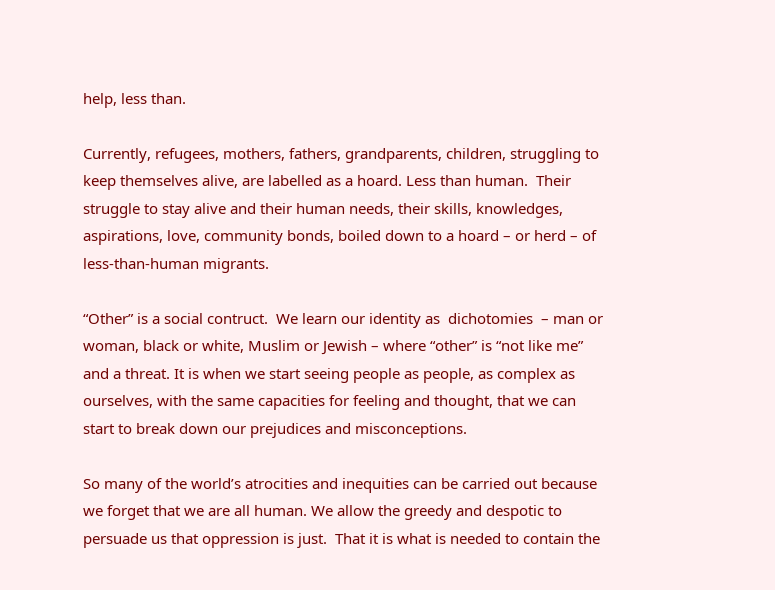help, less than.

Currently, refugees, mothers, fathers, grandparents, children, struggling to keep themselves alive, are labelled as a hoard. Less than human.  Their struggle to stay alive and their human needs, their skills, knowledges, aspirations, love, community bonds, boiled down to a hoard – or herd – of less-than-human migrants.

“Other” is a social contruct.  We learn our identity as  dichotomies  – man or woman, black or white, Muslim or Jewish – where “other” is “not like me” and a threat. It is when we start seeing people as people, as complex as ourselves, with the same capacities for feeling and thought, that we can start to break down our prejudices and misconceptions.

So many of the world’s atrocities and inequities can be carried out because we forget that we are all human. We allow the greedy and despotic to persuade us that oppression is just.  That it is what is needed to contain the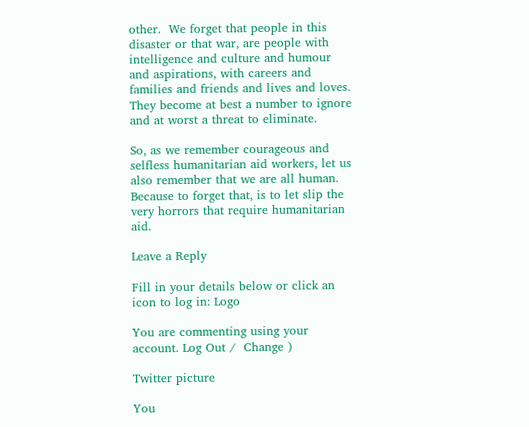other.  We forget that people in this disaster or that war, are people with intelligence and culture and humour and aspirations, with careers and families and friends and lives and loves.  They become at best a number to ignore and at worst a threat to eliminate.

So, as we remember courageous and selfless humanitarian aid workers, let us also remember that we are all human.  Because to forget that, is to let slip the very horrors that require humanitarian aid.

Leave a Reply

Fill in your details below or click an icon to log in: Logo

You are commenting using your account. Log Out /  Change )

Twitter picture

You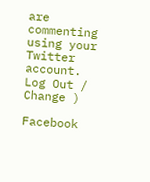are commenting using your Twitter account. Log Out /  Change )

Facebook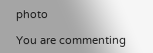photo

You are commenting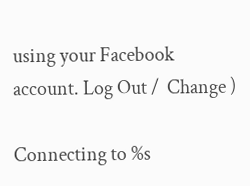using your Facebook account. Log Out /  Change )

Connecting to %s